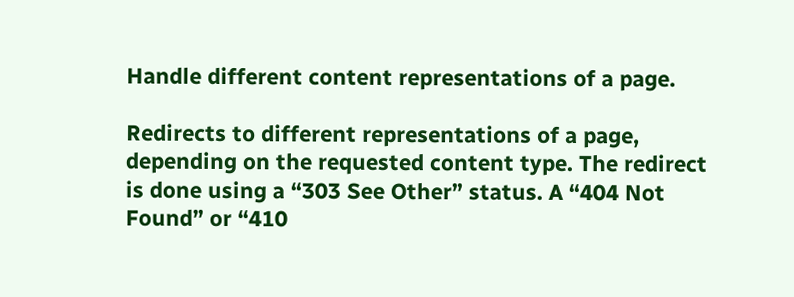Handle different content representations of a page.

Redirects to different representations of a page, depending on the requested content type. The redirect is done using a “303 See Other” status. A “404 Not Found” or “410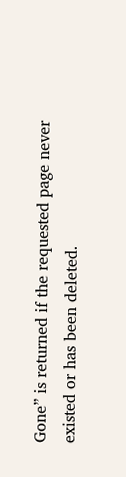Gone” is returned if the requested page never existed or has been deleted.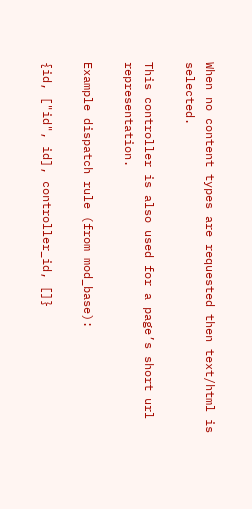When no content types are requested then text/html is selected.

This controller is also used for a page’s short url representation.

Example dispatch rule (from mod_base):

{id, ["id", id], controller_id, []}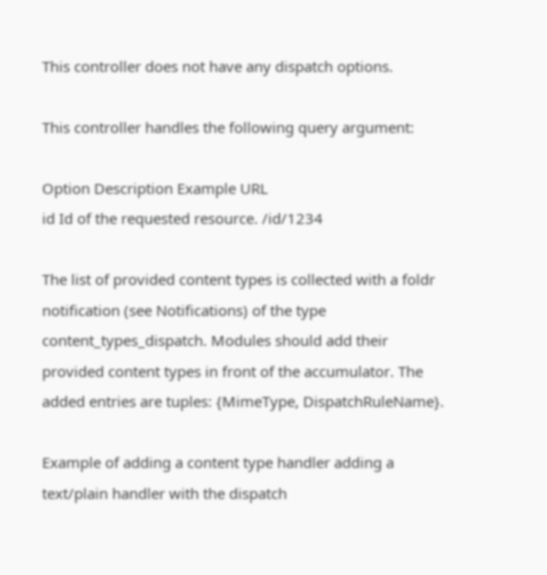This controller does not have any dispatch options.

This controller handles the following query argument:

Option Description Example URL
id Id of the requested resource. /id/1234

The list of provided content types is collected with a foldr notification (see Notifications) of the type content_types_dispatch. Modules should add their provided content types in front of the accumulator. The added entries are tuples: {MimeType, DispatchRuleName}.

Example of adding a content type handler adding a text/plain handler with the dispatch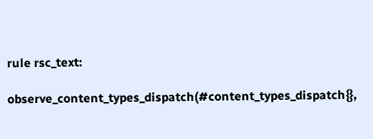rule rsc_text:

observe_content_types_dispatch(#content_types_dispatch{},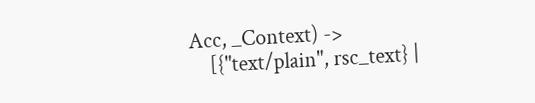Acc, _Context) ->
    [{"text/plain", rsc_text} |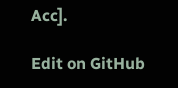Acc].

Edit on GitHub